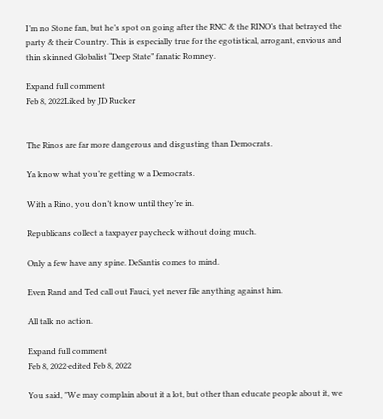I’m no Stone fan, but he’s spot on going after the RNC & the RINO’s that betrayed the party & their Country. This is especially true for the egotistical, arrogant, envious and thin skinned Globalist “Deep State” fanatic Romney.

Expand full comment
Feb 8, 2022Liked by JD Rucker


The Rinos are far more dangerous and disgusting than Democrats.

Ya know what you’re getting w a Democrats.

With a Rino, you don’t know until they’re in.

Republicans collect a taxpayer paycheck without doing much.

Only a few have any spine. DeSantis comes to mind.

Even Rand and Ted call out Fauci, yet never file anything against him.

All talk no action.

Expand full comment
Feb 8, 2022·edited Feb 8, 2022

You said, "We may complain about it a lot, but other than educate people about it, we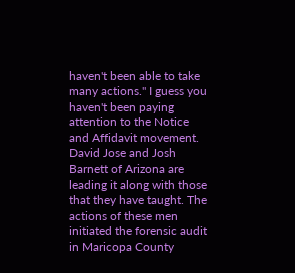haven't been able to take many actions." I guess you haven't been paying attention to the Notice and Affidavit movement. David Jose and Josh Barnett of Arizona are leading it along with those that they have taught. The actions of these men initiated the forensic audit in Maricopa County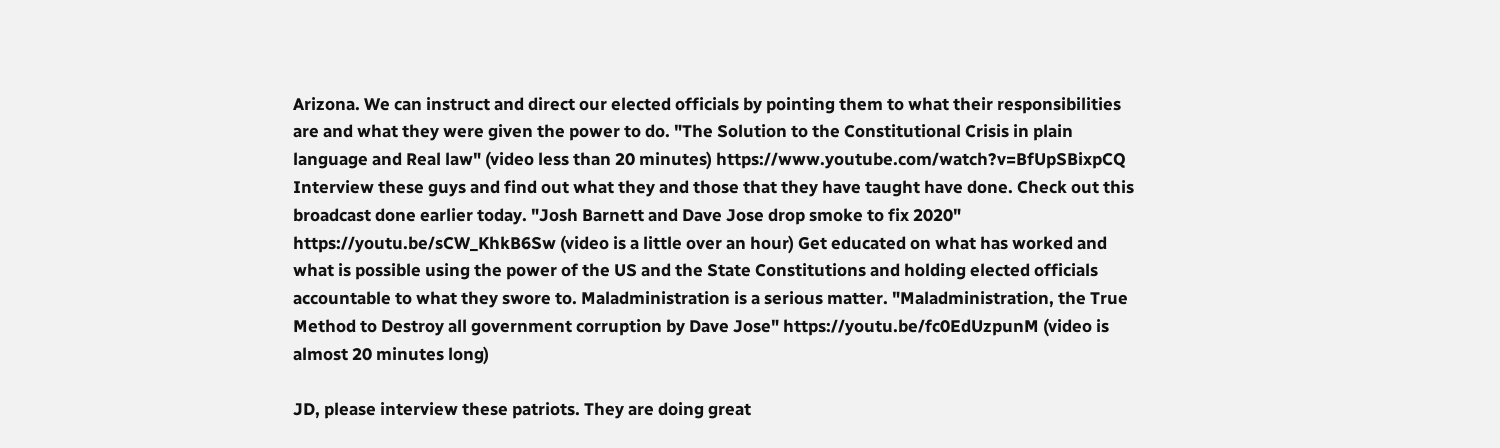Arizona. We can instruct and direct our elected officials by pointing them to what their responsibilities are and what they were given the power to do. "The Solution to the Constitutional Crisis in plain language and Real law" (video less than 20 minutes) https://www.youtube.com/watch?v=BfUpSBixpCQ Interview these guys and find out what they and those that they have taught have done. Check out this broadcast done earlier today. "Josh Barnett and Dave Jose drop smoke to fix 2020" https://youtu.be/sCW_KhkB6Sw (video is a little over an hour) Get educated on what has worked and what is possible using the power of the US and the State Constitutions and holding elected officials accountable to what they swore to. Maladministration is a serious matter. "Maladministration, the True Method to Destroy all government corruption by Dave Jose" https://youtu.be/fc0EdUzpunM (video is almost 20 minutes long)

JD, please interview these patriots. They are doing great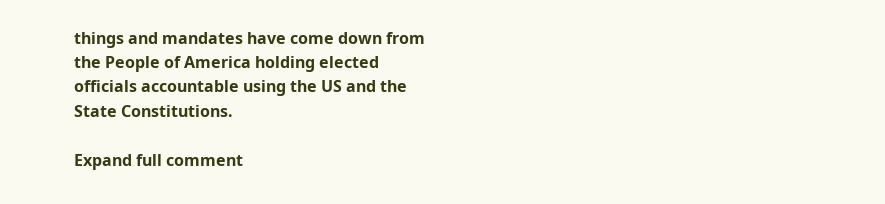things and mandates have come down from the People of America holding elected officials accountable using the US and the State Constitutions.

Expand full comment